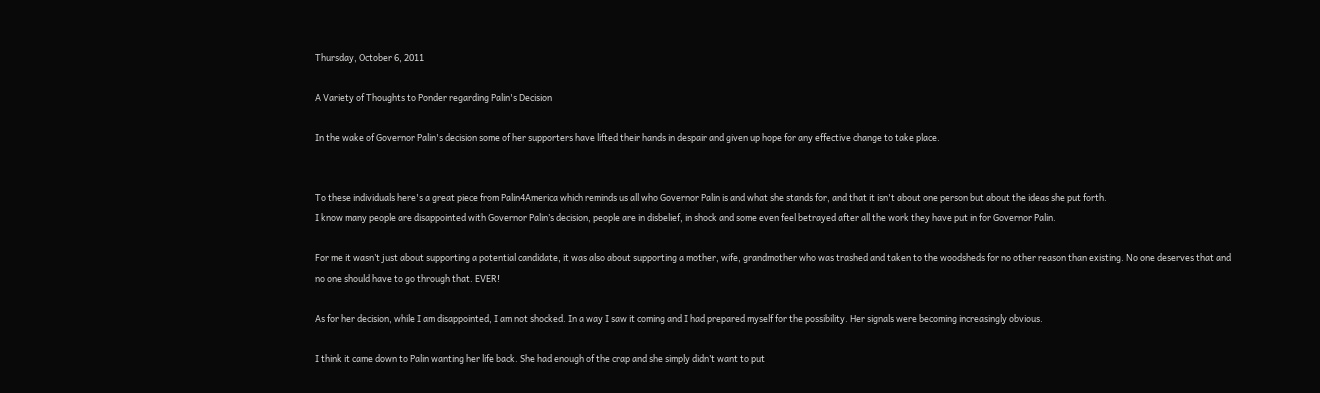Thursday, October 6, 2011

A Variety of Thoughts to Ponder regarding Palin's Decision

In the wake of Governor Palin's decision some of her supporters have lifted their hands in despair and given up hope for any effective change to take place.


To these individuals here's a great piece from Palin4America which reminds us all who Governor Palin is and what she stands for, and that it isn't about one person but about the ideas she put forth.
I know many people are disappointed with Governor Palin’s decision, people are in disbelief, in shock and some even feel betrayed after all the work they have put in for Governor Palin.

For me it wasn’t just about supporting a potential candidate, it was also about supporting a mother, wife, grandmother who was trashed and taken to the woodsheds for no other reason than existing. No one deserves that and no one should have to go through that. EVER!

As for her decision, while I am disappointed, I am not shocked. In a way I saw it coming and I had prepared myself for the possibility. Her signals were becoming increasingly obvious.

I think it came down to Palin wanting her life back. She had enough of the crap and she simply didn’t want to put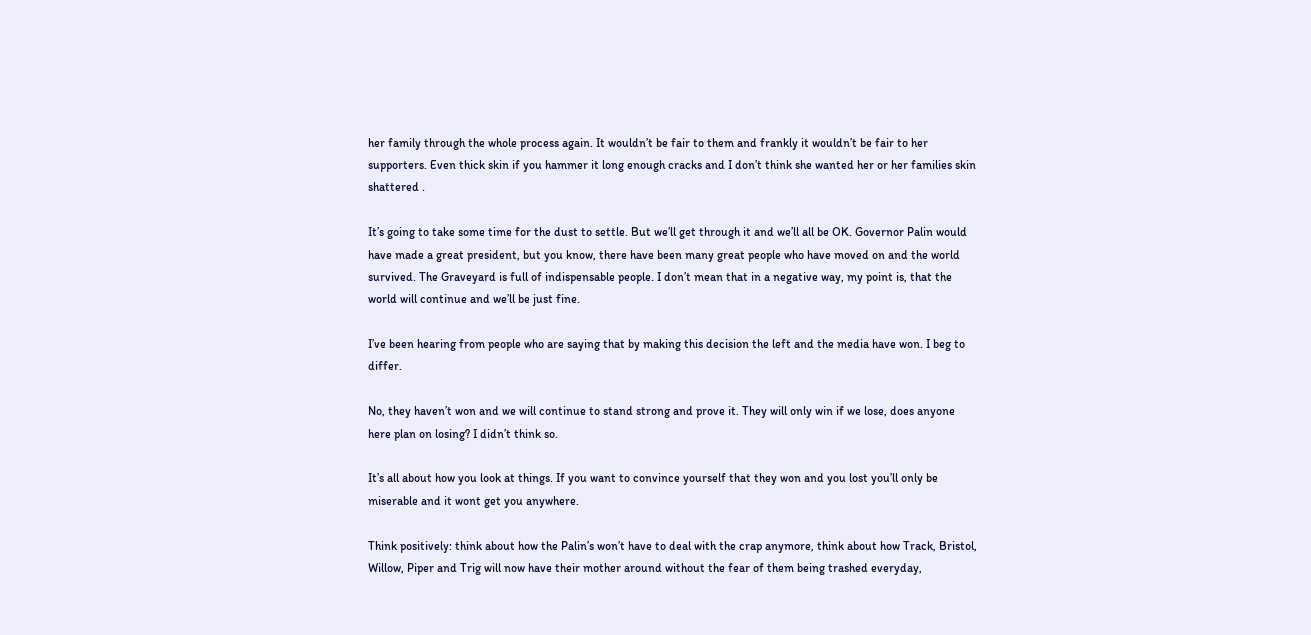her family through the whole process again. It wouldn’t be fair to them and frankly it wouldn’t be fair to her supporters. Even thick skin if you hammer it long enough cracks and I don’t think she wanted her or her families skin shattered .

It’s going to take some time for the dust to settle. But we’ll get through it and we’ll all be OK. Governor Palin would have made a great president, but you know, there have been many great people who have moved on and the world survived. The Graveyard is full of indispensable people. I don’t mean that in a negative way, my point is, that the world will continue and we’ll be just fine.

I’ve been hearing from people who are saying that by making this decision the left and the media have won. I beg to differ.

No, they haven’t won and we will continue to stand strong and prove it. They will only win if we lose, does anyone here plan on losing? I didn’t think so.

It’s all about how you look at things. If you want to convince yourself that they won and you lost you’ll only be miserable and it wont get you anywhere.

Think positively: think about how the Palin’s won’t have to deal with the crap anymore, think about how Track, Bristol, Willow, Piper and Trig will now have their mother around without the fear of them being trashed everyday,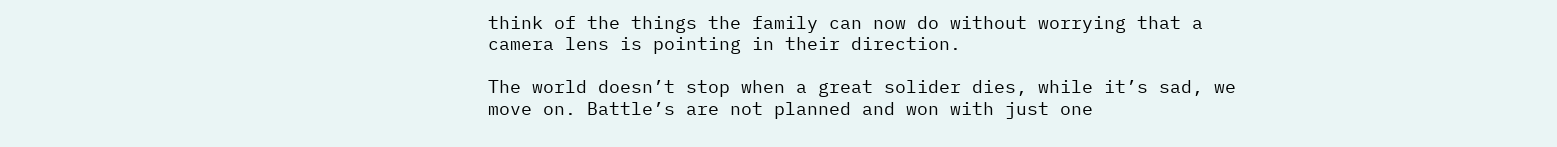think of the things the family can now do without worrying that a camera lens is pointing in their direction.

The world doesn’t stop when a great solider dies, while it’s sad, we move on. Battle’s are not planned and won with just one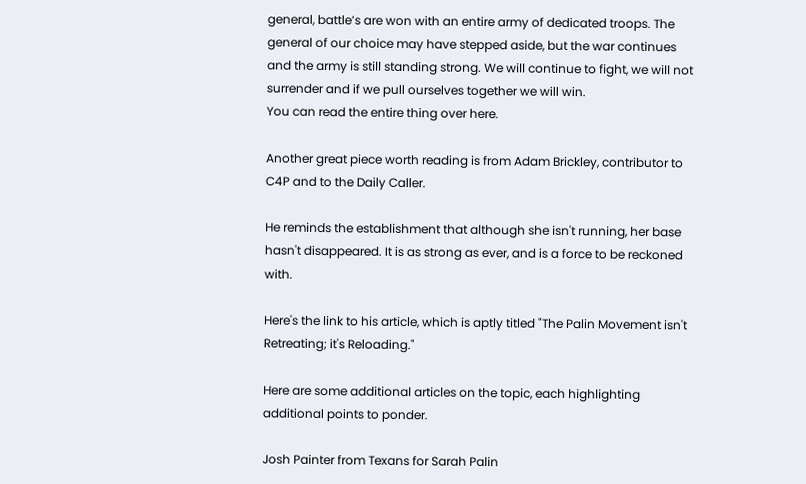general, battle’s are won with an entire army of dedicated troops. The general of our choice may have stepped aside, but the war continues and the army is still standing strong. We will continue to fight, we will not surrender and if we pull ourselves together we will win.
You can read the entire thing over here.

Another great piece worth reading is from Adam Brickley, contributor to C4P and to the Daily Caller.

He reminds the establishment that although she isn't running, her base hasn't disappeared. It is as strong as ever, and is a force to be reckoned with.

Here's the link to his article, which is aptly titled "The Palin Movement isn't Retreating; it's Reloading."

Here are some additional articles on the topic, each highlighting additional points to ponder.

Josh Painter from Texans for Sarah Palin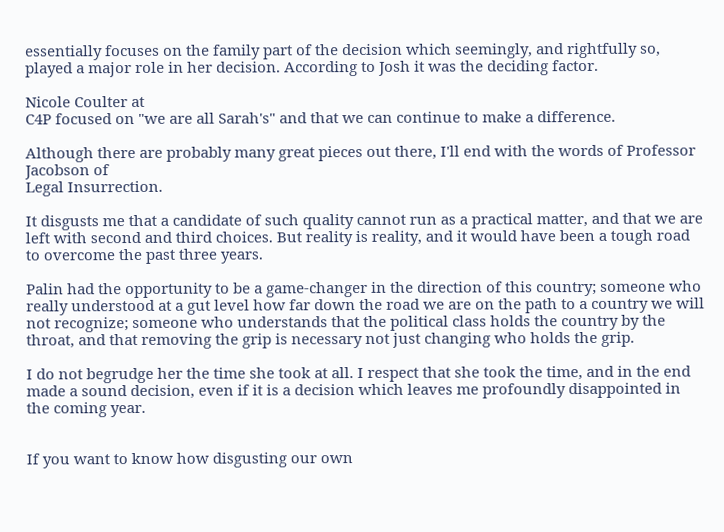essentially focuses on the family part of the decision which seemingly, and rightfully so, played a major role in her decision. According to Josh it was the deciding factor.

Nicole Coulter at
C4P focused on "we are all Sarah's" and that we can continue to make a difference.

Although there are probably many great pieces out there, I'll end with the words of Professor Jacobson of
Legal Insurrection.

It disgusts me that a candidate of such quality cannot run as a practical matter, and that we are left with second and third choices. But reality is reality, and it would have been a tough road to overcome the past three years.

Palin had the opportunity to be a game-changer in the direction of this country; someone who really understood at a gut level how far down the road we are on the path to a country we will not recognize; someone who understands that the political class holds the country by the throat, and that removing the grip is necessary not just changing who holds the grip.

I do not begrudge her the time she took at all. I respect that she took the time, and in the end made a sound decision, even if it is a decision which leaves me profoundly disappointed in the coming year.


If you want to know how disgusting our own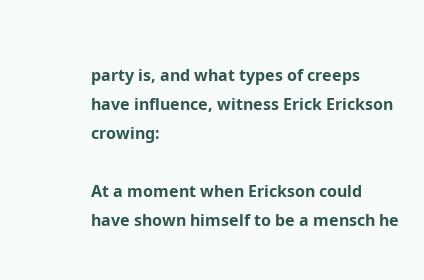party is, and what types of creeps have influence, witness Erick Erickson crowing:

At a moment when Erickson could have shown himself to be a mensch he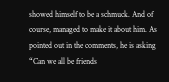showed himself to be a schmuck. And of course, managed to make it about him. As pointed out in the comments, he is asking “Can we all be friends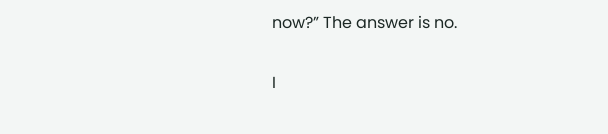now?” The answer is no.

I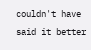couldn't have said it better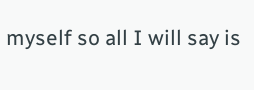myself so all I will say is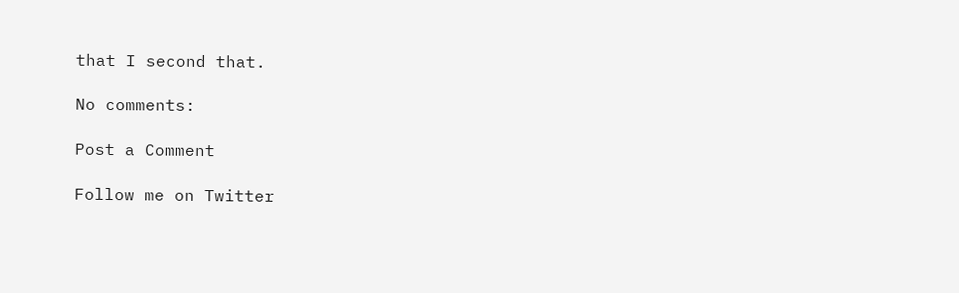that I second that.

No comments:

Post a Comment

Follow me on Twitter